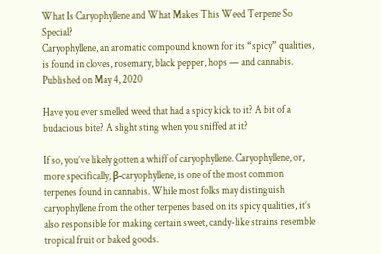What Is Caryophyllene and What Makes This Weed Terpene So Special?
Caryophyllene, an aromatic compound known for its “spicy” qualities, is found in cloves, rosemary, black pepper, hops — and cannabis.
Published on May 4, 2020

Have you ever smelled weed that had a spicy kick to it? A bit of a budacious bite? A slight sting when you sniffed at it?

If so, you’ve likely gotten a whiff of caryophyllene. Caryophyllene, or, more specifically, β-caryophyllene, is one of the most common terpenes found in cannabis. While most folks may distinguish caryophyllene from the other terpenes based on its spicy qualities, it’s also responsible for making certain sweet, candy-like strains resemble tropical fruit or baked goods.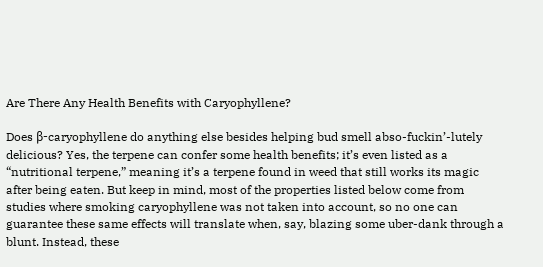Are There Any Health Benefits with Caryophyllene?

Does β-caryophyllene do anything else besides helping bud smell abso-fuckin’-lutely delicious? Yes, the terpene can confer some health benefits; it’s even listed as a “nutritional terpene,” meaning it’s a terpene found in weed that still works its magic after being eaten. But keep in mind, most of the properties listed below come from studies where smoking caryophyllene was not taken into account, so no one can guarantee these same effects will translate when, say, blazing some uber-dank through a blunt. Instead, these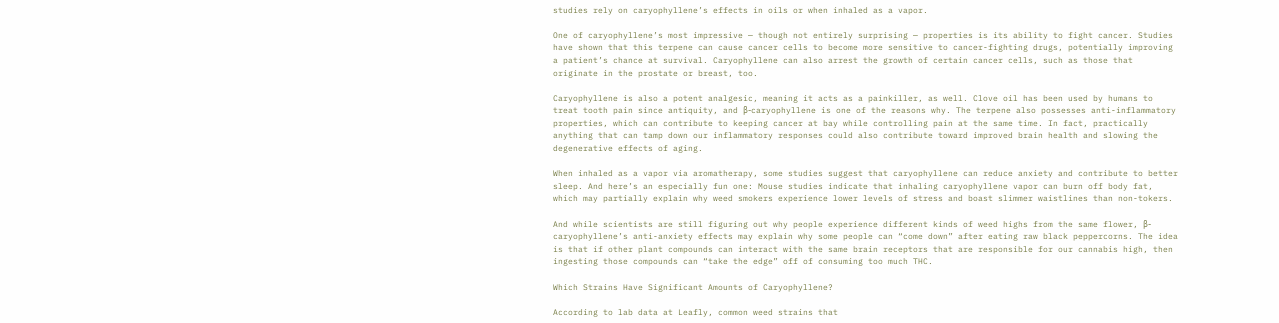studies rely on caryophyllene’s effects in oils or when inhaled as a vapor.

One of caryophyllene’s most impressive — though not entirely surprising — properties is its ability to fight cancer. Studies have shown that this terpene can cause cancer cells to become more sensitive to cancer-fighting drugs, potentially improving a patient’s chance at survival. Caryophyllene can also arrest the growth of certain cancer cells, such as those that originate in the prostate or breast, too.

Caryophyllene is also a potent analgesic, meaning it acts as a painkiller, as well. Clove oil has been used by humans to treat tooth pain since antiquity, and β-caryophyllene is one of the reasons why. The terpene also possesses anti-inflammatory properties, which can contribute to keeping cancer at bay while controlling pain at the same time. In fact, practically anything that can tamp down our inflammatory responses could also contribute toward improved brain health and slowing the degenerative effects of aging.

When inhaled as a vapor via aromatherapy, some studies suggest that caryophyllene can reduce anxiety and contribute to better sleep. And here’s an especially fun one: Mouse studies indicate that inhaling caryophyllene vapor can burn off body fat, which may partially explain why weed smokers experience lower levels of stress and boast slimmer waistlines than non-tokers.

And while scientists are still figuring out why people experience different kinds of weed highs from the same flower, β-caryophyllene’s anti-anxiety effects may explain why some people can “come down” after eating raw black peppercorns. The idea is that if other plant compounds can interact with the same brain receptors that are responsible for our cannabis high, then ingesting those compounds can “take the edge” off of consuming too much THC.

Which Strains Have Significant Amounts of Caryophyllene?

According to lab data at Leafly, common weed strains that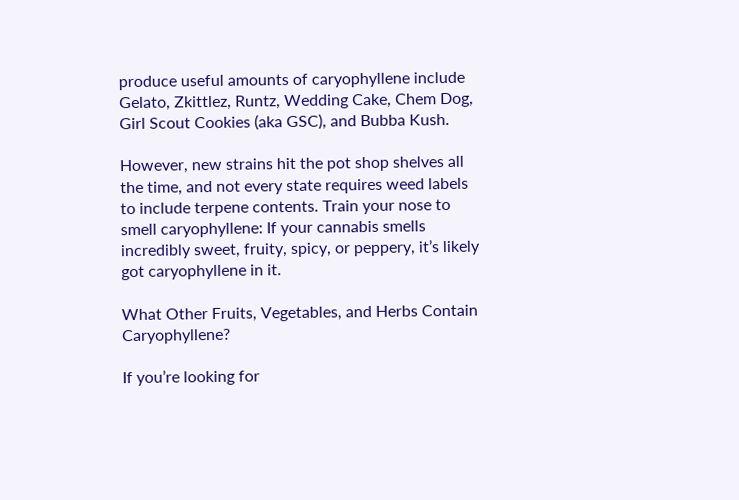produce useful amounts of caryophyllene include Gelato, Zkittlez, Runtz, Wedding Cake, Chem Dog, Girl Scout Cookies (aka GSC), and Bubba Kush.

However, new strains hit the pot shop shelves all the time, and not every state requires weed labels to include terpene contents. Train your nose to smell caryophyllene: If your cannabis smells incredibly sweet, fruity, spicy, or peppery, it’s likely got caryophyllene in it.

What Other Fruits, Vegetables, and Herbs Contain Caryophyllene?

If you’re looking for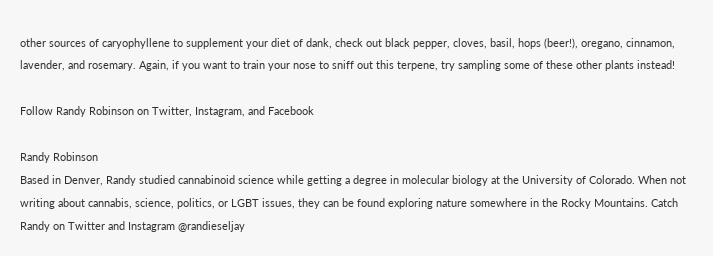other sources of caryophyllene to supplement your diet of dank, check out black pepper, cloves, basil, hops (beer!), oregano, cinnamon, lavender, and rosemary. Again, if you want to train your nose to sniff out this terpene, try sampling some of these other plants instead!

Follow Randy Robinson on Twitter, Instagram, and Facebook

Randy Robinson
Based in Denver, Randy studied cannabinoid science while getting a degree in molecular biology at the University of Colorado. When not writing about cannabis, science, politics, or LGBT issues, they can be found exploring nature somewhere in the Rocky Mountains. Catch Randy on Twitter and Instagram @randieseljay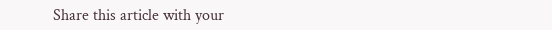Share this article with your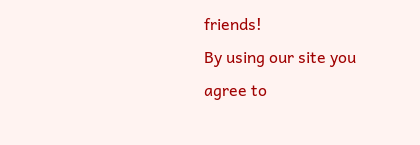friends!
By using our site you agree to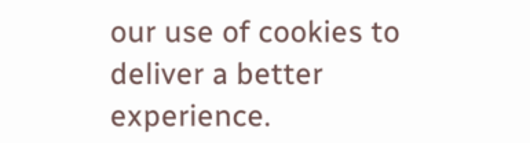our use of cookies to deliver a better experience.